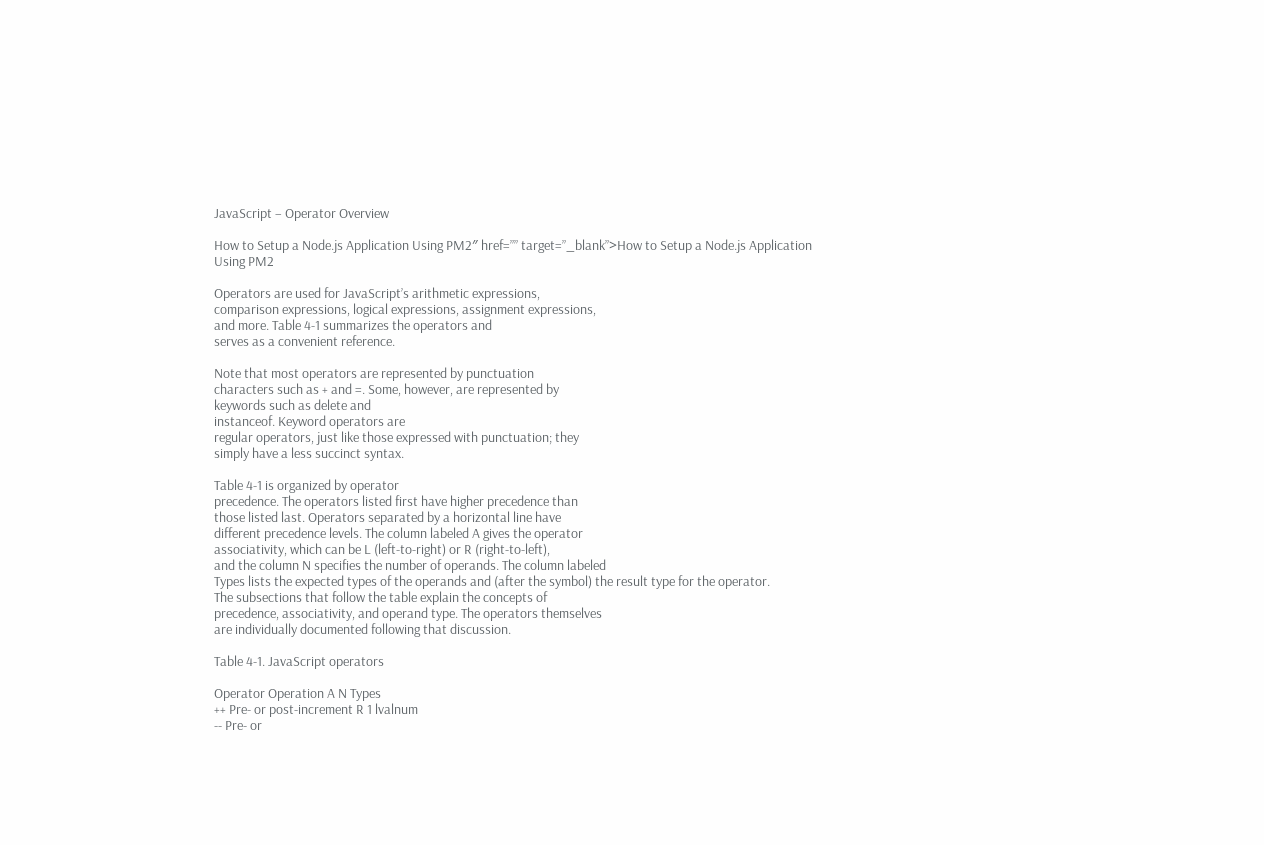JavaScript – Operator Overview

How to Setup a Node.js Application Using PM2″ href=”” target=”_blank”>How to Setup a Node.js Application Using PM2

Operators are used for JavaScript’s arithmetic expressions,
comparison expressions, logical expressions, assignment expressions,
and more. Table 4-1 summarizes the operators and
serves as a convenient reference.

Note that most operators are represented by punctuation
characters such as + and =. Some, however, are represented by
keywords such as delete and
instanceof. Keyword operators are
regular operators, just like those expressed with punctuation; they
simply have a less succinct syntax.

Table 4-1 is organized by operator
precedence. The operators listed first have higher precedence than
those listed last. Operators separated by a horizontal line have
different precedence levels. The column labeled A gives the operator
associativity, which can be L (left-to-right) or R (right-to-left),
and the column N specifies the number of operands. The column labeled
Types lists the expected types of the operands and (after the symbol) the result type for the operator.
The subsections that follow the table explain the concepts of
precedence, associativity, and operand type. The operators themselves
are individually documented following that discussion.

Table 4-1. JavaScript operators

Operator Operation A N Types
++ Pre- or post-increment R 1 lvalnum
-- Pre- or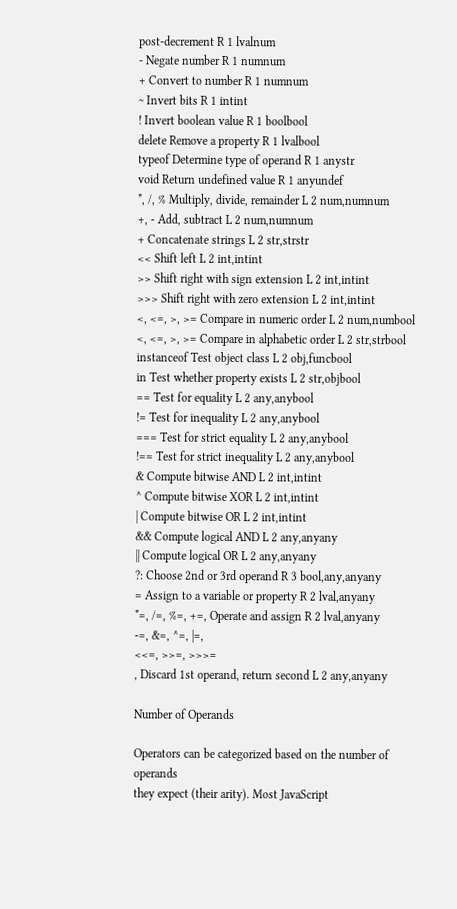post-decrement R 1 lvalnum
- Negate number R 1 numnum
+ Convert to number R 1 numnum
~ Invert bits R 1 intint
! Invert boolean value R 1 boolbool
delete Remove a property R 1 lvalbool
typeof Determine type of operand R 1 anystr
void Return undefined value R 1 anyundef
*, /, % Multiply, divide, remainder L 2 num,numnum
+, - Add, subtract L 2 num,numnum
+ Concatenate strings L 2 str,strstr
<< Shift left L 2 int,intint
>> Shift right with sign extension L 2 int,intint
>>> Shift right with zero extension L 2 int,intint
<, <=, >, >= Compare in numeric order L 2 num,numbool
<, <=, >, >= Compare in alphabetic order L 2 str,strbool
instanceof Test object class L 2 obj,funcbool
in Test whether property exists L 2 str,objbool
== Test for equality L 2 any,anybool
!= Test for inequality L 2 any,anybool
=== Test for strict equality L 2 any,anybool
!== Test for strict inequality L 2 any,anybool
& Compute bitwise AND L 2 int,intint
^ Compute bitwise XOR L 2 int,intint
| Compute bitwise OR L 2 int,intint
&& Compute logical AND L 2 any,anyany
|| Compute logical OR L 2 any,anyany
?: Choose 2nd or 3rd operand R 3 bool,any,anyany
= Assign to a variable or property R 2 lval,anyany
*=, /=, %=, +=, Operate and assign R 2 lval,anyany
-=, &=, ^=, |=,
<<=, >>=, >>>=
, Discard 1st operand, return second L 2 any,anyany

Number of Operands

Operators can be categorized based on the number of operands
they expect (their arity). Most JavaScript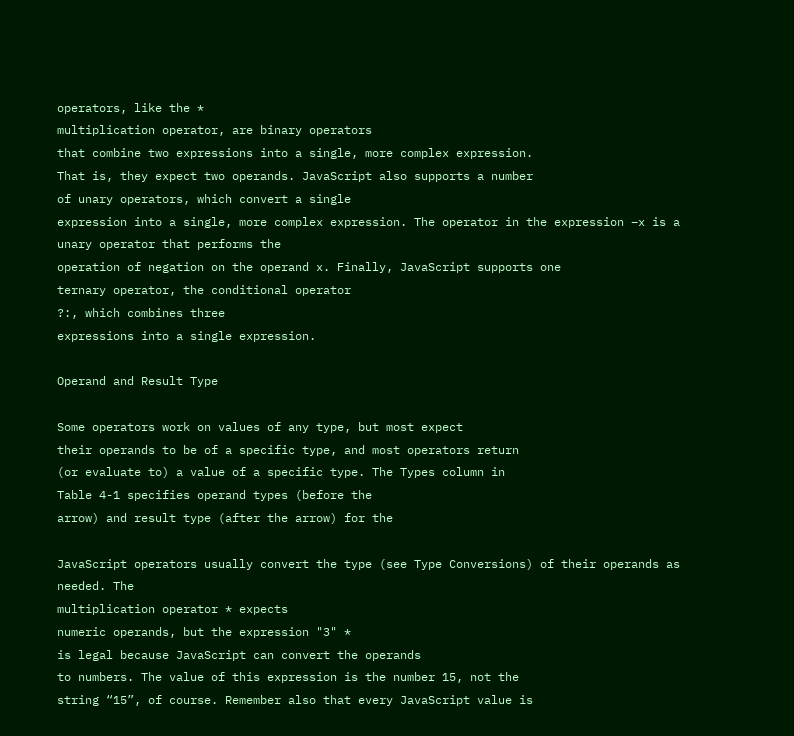operators, like the *
multiplication operator, are binary operators
that combine two expressions into a single, more complex expression.
That is, they expect two operands. JavaScript also supports a number
of unary operators, which convert a single
expression into a single, more complex expression. The operator in the expression −x is a unary operator that performs the
operation of negation on the operand x. Finally, JavaScript supports one
ternary operator, the conditional operator
?:, which combines three
expressions into a single expression.

Operand and Result Type

Some operators work on values of any type, but most expect
their operands to be of a specific type, and most operators return
(or evaluate to) a value of a specific type. The Types column in
Table 4-1 specifies operand types (before the
arrow) and result type (after the arrow) for the

JavaScript operators usually convert the type (see Type Conversions) of their operands as needed. The
multiplication operator * expects
numeric operands, but the expression "3" *
is legal because JavaScript can convert the operands
to numbers. The value of this expression is the number 15, not the
string “15”, of course. Remember also that every JavaScript value is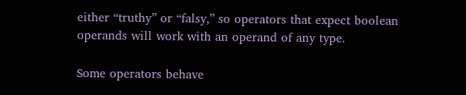either “truthy” or “falsy,” so operators that expect boolean
operands will work with an operand of any type.

Some operators behave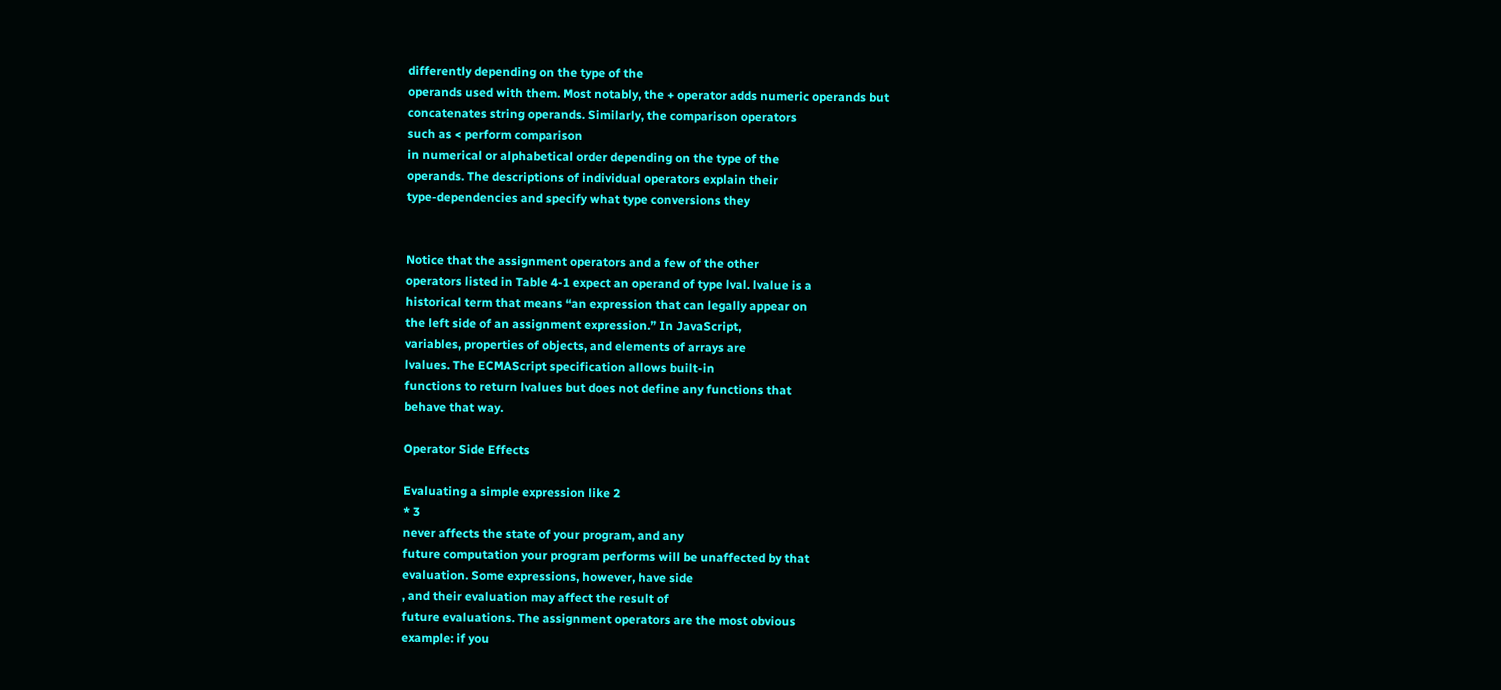differently depending on the type of the
operands used with them. Most notably, the + operator adds numeric operands but
concatenates string operands. Similarly, the comparison operators
such as < perform comparison
in numerical or alphabetical order depending on the type of the
operands. The descriptions of individual operators explain their
type-dependencies and specify what type conversions they


Notice that the assignment operators and a few of the other
operators listed in Table 4-1 expect an operand of type lval. lvalue is a
historical term that means “an expression that can legally appear on
the left side of an assignment expression.” In JavaScript,
variables, properties of objects, and elements of arrays are
lvalues. The ECMAScript specification allows built-in
functions to return lvalues but does not define any functions that
behave that way.

Operator Side Effects

Evaluating a simple expression like 2
* 3
never affects the state of your program, and any
future computation your program performs will be unaffected by that
evaluation. Some expressions, however, have side
, and their evaluation may affect the result of
future evaluations. The assignment operators are the most obvious
example: if you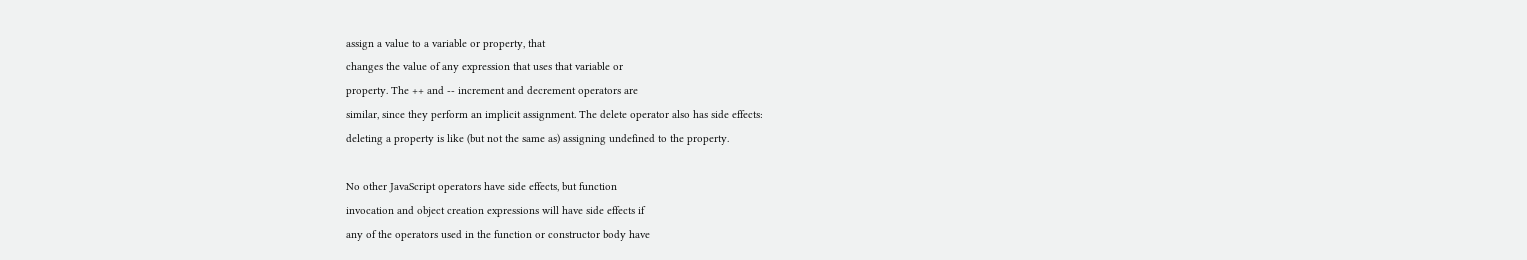assign a value to a variable or property, that
changes the value of any expression that uses that variable or
property. The ++ and -- increment and decrement operators are
similar, since they perform an implicit assignment. The delete operator also has side effects:
deleting a property is like (but not the same as) assigning undefined to the property.

No other JavaScript operators have side effects, but function
invocation and object creation expressions will have side effects if
any of the operators used in the function or constructor body have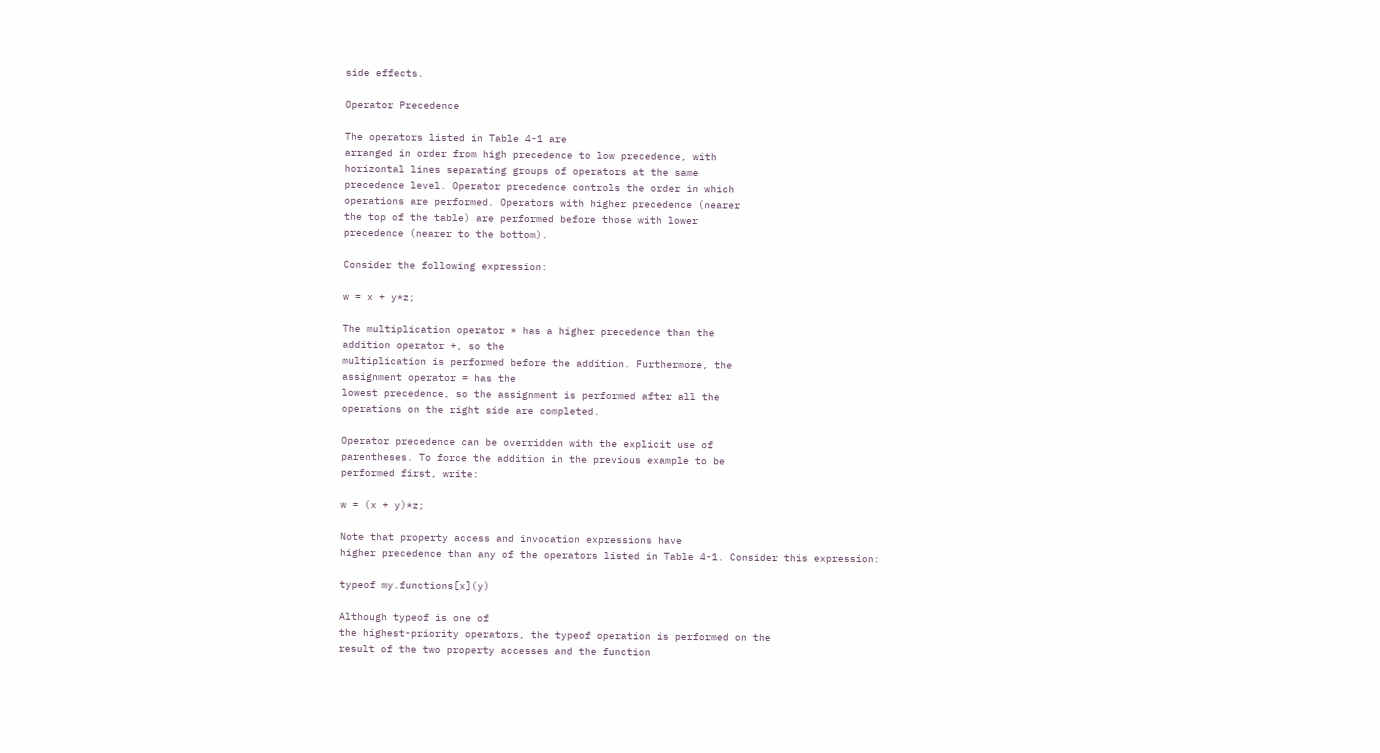side effects.

Operator Precedence

The operators listed in Table 4-1 are
arranged in order from high precedence to low precedence, with
horizontal lines separating groups of operators at the same
precedence level. Operator precedence controls the order in which
operations are performed. Operators with higher precedence (nearer
the top of the table) are performed before those with lower
precedence (nearer to the bottom).

Consider the following expression:

w = x + y*z;

The multiplication operator * has a higher precedence than the
addition operator +, so the
multiplication is performed before the addition. Furthermore, the
assignment operator = has the
lowest precedence, so the assignment is performed after all the
operations on the right side are completed.

Operator precedence can be overridden with the explicit use of
parentheses. To force the addition in the previous example to be
performed first, write:

w = (x + y)*z;

Note that property access and invocation expressions have
higher precedence than any of the operators listed in Table 4-1. Consider this expression:

typeof my.functions[x](y)

Although typeof is one of
the highest-priority operators, the typeof operation is performed on the
result of the two property accesses and the function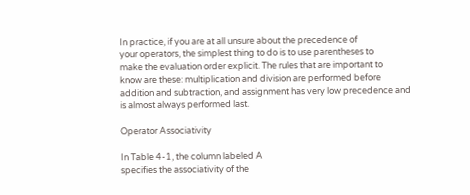In practice, if you are at all unsure about the precedence of
your operators, the simplest thing to do is to use parentheses to
make the evaluation order explicit. The rules that are important to
know are these: multiplication and division are performed before
addition and subtraction, and assignment has very low precedence and
is almost always performed last.

Operator Associativity

In Table 4-1, the column labeled A
specifies the associativity of the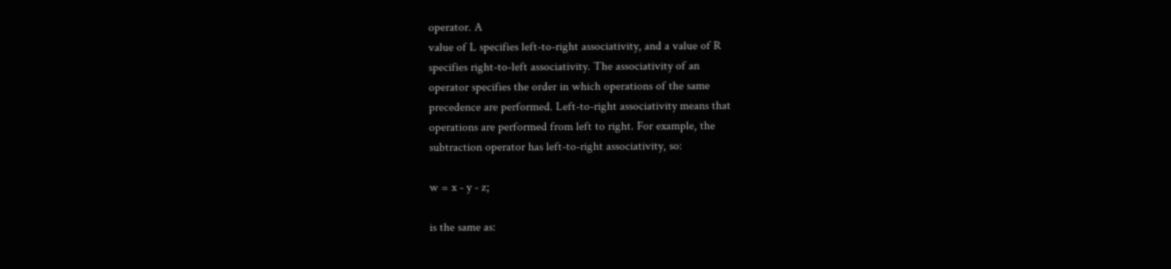operator. A
value of L specifies left-to-right associativity, and a value of R
specifies right-to-left associativity. The associativity of an
operator specifies the order in which operations of the same
precedence are performed. Left-to-right associativity means that
operations are performed from left to right. For example, the
subtraction operator has left-to-right associativity, so:

w = x - y - z;

is the same as: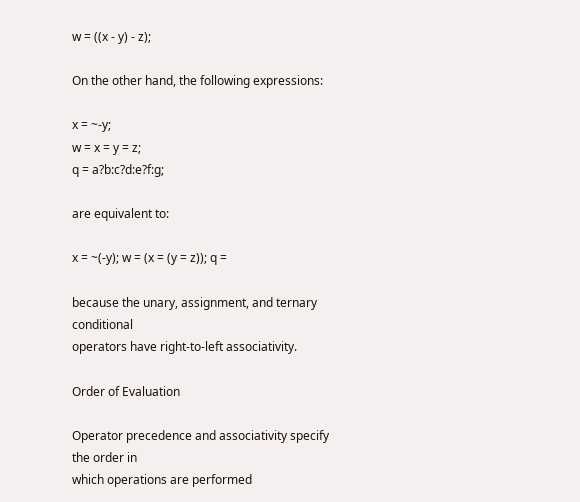w = ((x - y) - z);

On the other hand, the following expressions:

x = ~-y;
w = x = y = z;
q = a?b:c?d:e?f:g;

are equivalent to:

x = ~(-y); w = (x = (y = z)); q =

because the unary, assignment, and ternary conditional
operators have right-to-left associativity.

Order of Evaluation

Operator precedence and associativity specify the order in
which operations are performed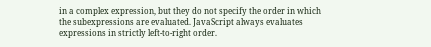in a complex expression, but they do not specify the order in which
the subexpressions are evaluated. JavaScript always evaluates
expressions in strictly left-to-right order.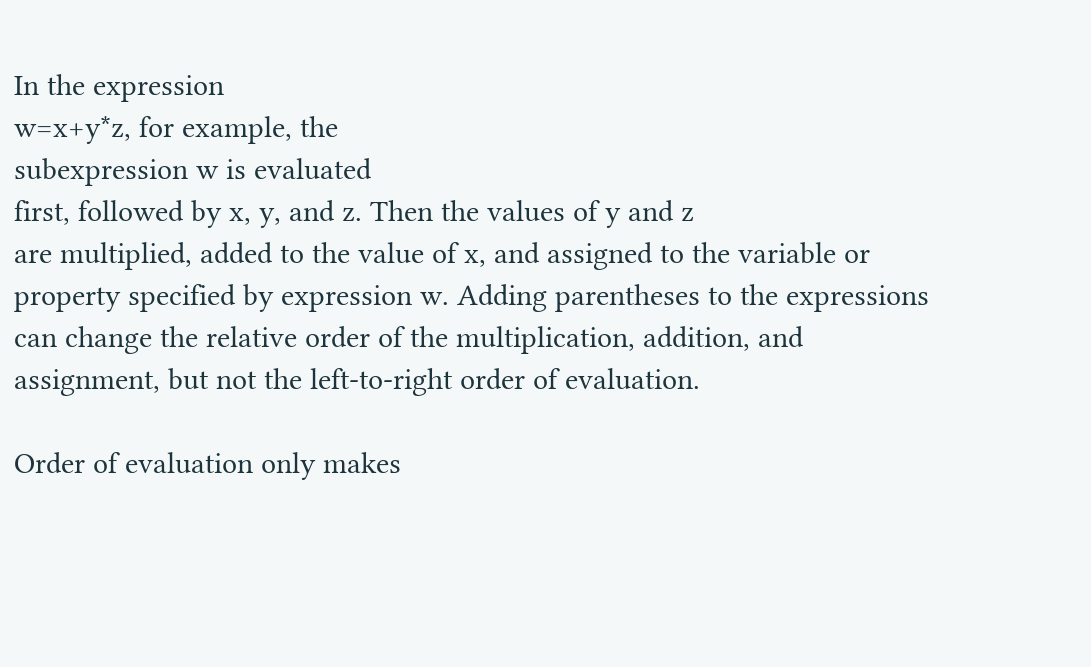In the expression
w=x+y*z, for example, the
subexpression w is evaluated
first, followed by x, y, and z. Then the values of y and z
are multiplied, added to the value of x, and assigned to the variable or
property specified by expression w. Adding parentheses to the expressions
can change the relative order of the multiplication, addition, and
assignment, but not the left-to-right order of evaluation.

Order of evaluation only makes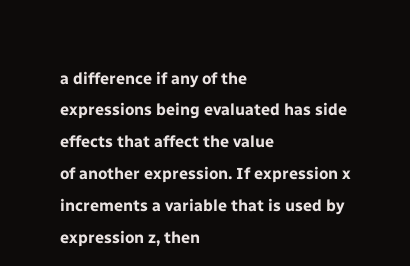a difference if any of the
expressions being evaluated has side effects that affect the value
of another expression. If expression x increments a variable that is used by
expression z, then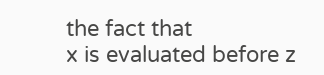the fact that
x is evaluated before z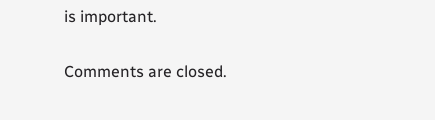is important.

Comments are closed.